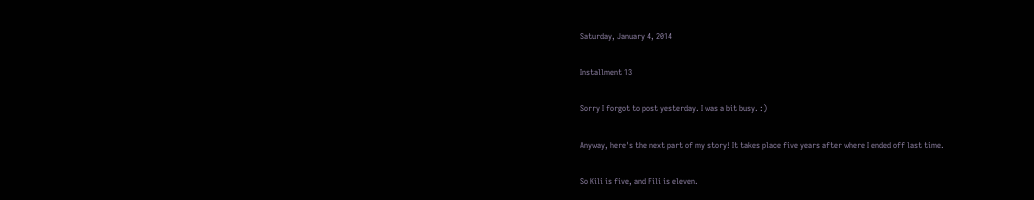Saturday, January 4, 2014

Installment 13

Sorry I forgot to post yesterday. I was a bit busy. :)

Anyway, here's the next part of my story! It takes place five years after where I ended off last time.

So Kili is five, and Fili is eleven.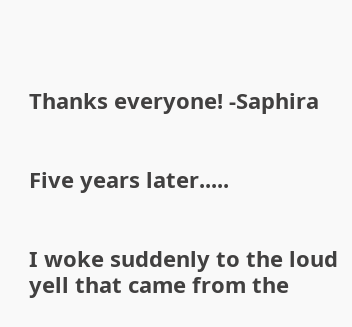Thanks everyone! -Saphira


Five years later.....


I woke suddenly to the loud yell that came from the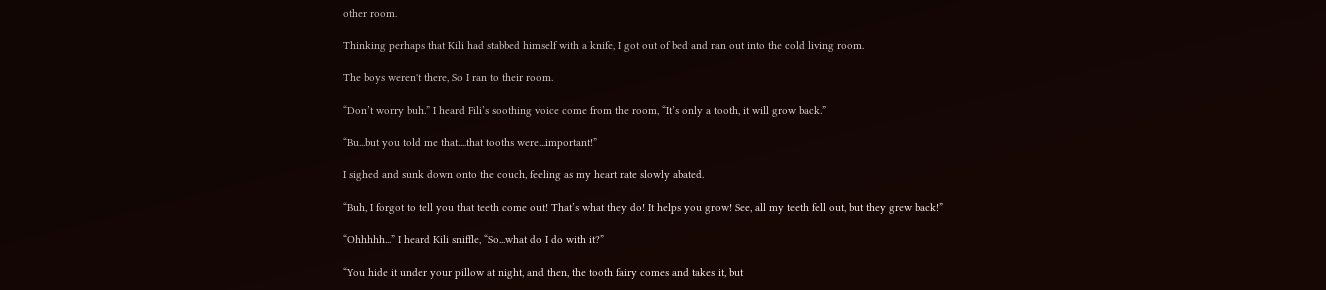other room.

Thinking perhaps that Kili had stabbed himself with a knife, I got out of bed and ran out into the cold living room.

The boys weren't there, So I ran to their room.

“Don’t worry buh.” I heard Fili’s soothing voice come from the room, “It’s only a tooth, it will grow back.”

“Bu...but you told me that....that tooths were...important!”

I sighed and sunk down onto the couch, feeling as my heart rate slowly abated.

“Buh, I forgot to tell you that teeth come out! That’s what they do! It helps you grow! See, all my teeth fell out, but they grew back!”

“Ohhhhh...” I heard Kili sniffle, “So...what do I do with it?”

“You hide it under your pillow at night, and then, the tooth fairy comes and takes it, but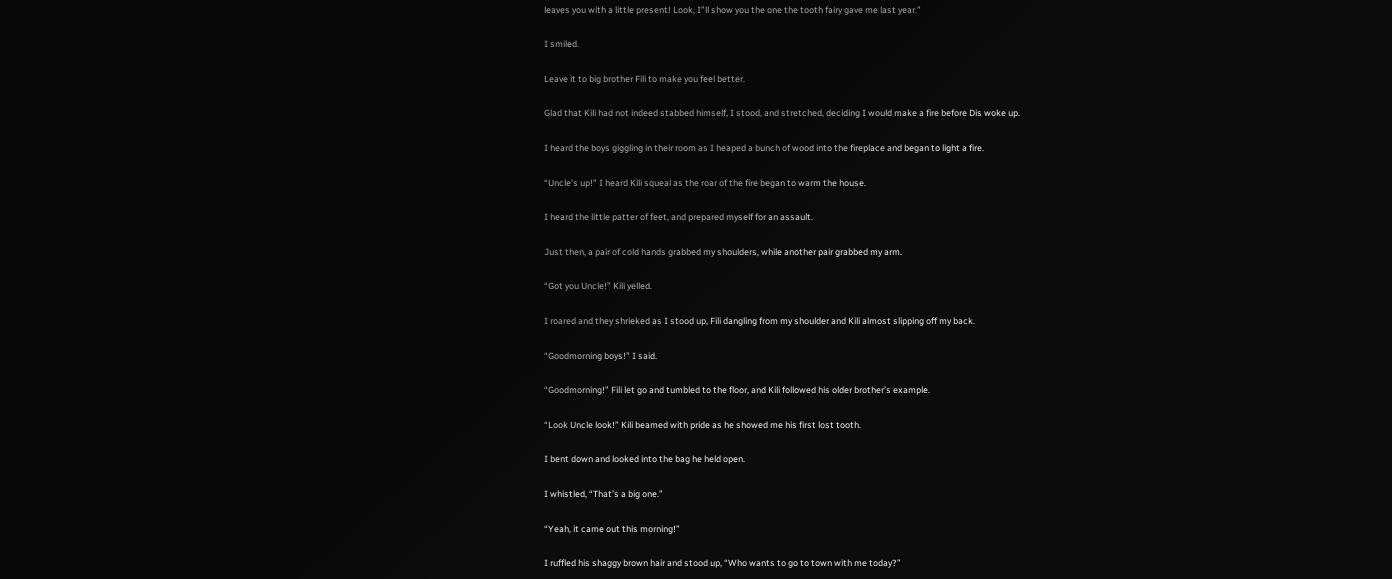leaves you with a little present! Look, I”ll show you the one the tooth fairy gave me last year.”

I smiled.

Leave it to big brother Fili to make you feel better.

Glad that Kili had not indeed stabbed himself, I stood, and stretched, deciding I would make a fire before Dis woke up.

I heard the boys giggling in their room as I heaped a bunch of wood into the fireplace and began to light a fire.

“Uncle’s up!” I heard Kili squeal as the roar of the fire began to warm the house.

I heard the little patter of feet, and prepared myself for an assault.

Just then, a pair of cold hands grabbed my shoulders, while another pair grabbed my arm.

“Got you Uncle!” Kili yelled.

I roared and they shrieked as I stood up, Fili dangling from my shoulder and Kili almost slipping off my back.

“Goodmorning boys!” I said.

“Goodmorning!” Fili let go and tumbled to the floor, and Kili followed his older brother’s example.

“Look Uncle look!” Kili beamed with pride as he showed me his first lost tooth.

I bent down and looked into the bag he held open.

I whistled, “That’s a big one.”

“Yeah, it came out this morning!”

I ruffled his shaggy brown hair and stood up, “Who wants to go to town with me today?”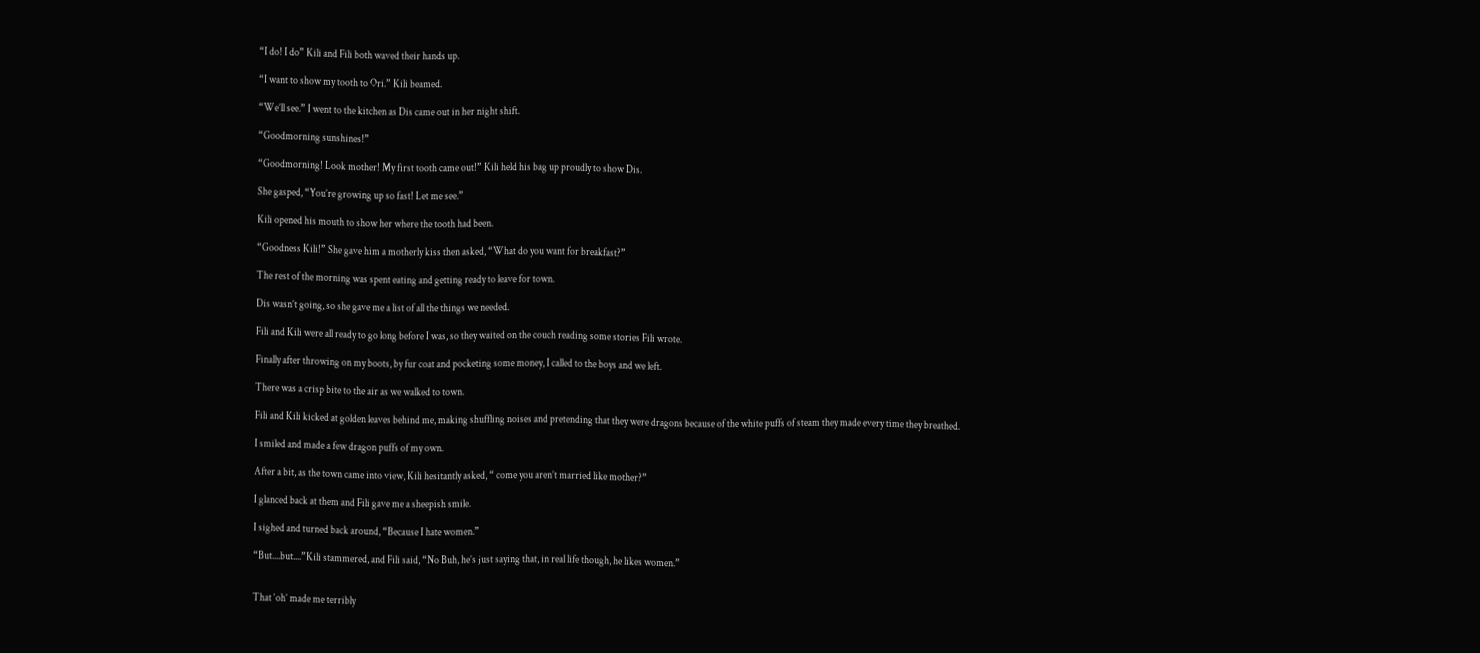“I do! I do” Kili and Fili both waved their hands up.

“I want to show my tooth to Ori.” Kili beamed.

“We’ll see.” I went to the kitchen as Dis came out in her night shift.

“Goodmorning sunshines!”

“Goodmorning! Look mother! My first tooth came out!” Kili held his bag up proudly to show Dis.

She gasped, “You’re growing up so fast! Let me see.”

Kili opened his mouth to show her where the tooth had been.

“Goodness Kili!” She gave him a motherly kiss then asked, “What do you want for breakfast?”

The rest of the morning was spent eating and getting ready to leave for town.

Dis wasn’t going, so she gave me a list of all the things we needed.

Fili and Kili were all ready to go long before I was, so they waited on the couch reading some stories Fili wrote.

Finally after throwing on my boots, by fur coat and pocketing some money, I called to the boys and we left.

There was a crisp bite to the air as we walked to town.

Fili and Kili kicked at golden leaves behind me, making shuffling noises and pretending that they were dragons because of the white puffs of steam they made every time they breathed.

I smiled and made a few dragon puffs of my own.

After a bit, as the town came into view, Kili hesitantly asked, “ come you aren’t married like mother?”

I glanced back at them and Fili gave me a sheepish smile.

I sighed and turned back around, “Because I hate women.”

“But....but....”Kili stammered, and Fili said, “No Buh, he’s just saying that, in real life though, he likes women.”


That ‘oh’ made me terribly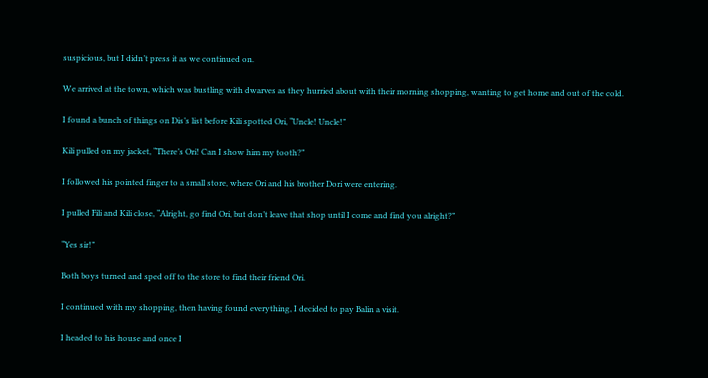suspicious, but I didn’t press it as we continued on.

We arrived at the town, which was bustling with dwarves as they hurried about with their morning shopping, wanting to get home and out of the cold.

I found a bunch of things on Dis’s list before Kili spotted Ori, “Uncle! Uncle!”

Kili pulled on my jacket, “There’s Ori! Can I show him my tooth?”

I followed his pointed finger to a small store, where Ori and his brother Dori were entering.

I pulled Fili and Kili close, “Alright, go find Ori, but don’t leave that shop until I come and find you alright?”

“Yes sir!”

Both boys turned and sped off to the store to find their friend Ori.

I continued with my shopping, then having found everything, I decided to pay Balin a visit.

I headed to his house and once I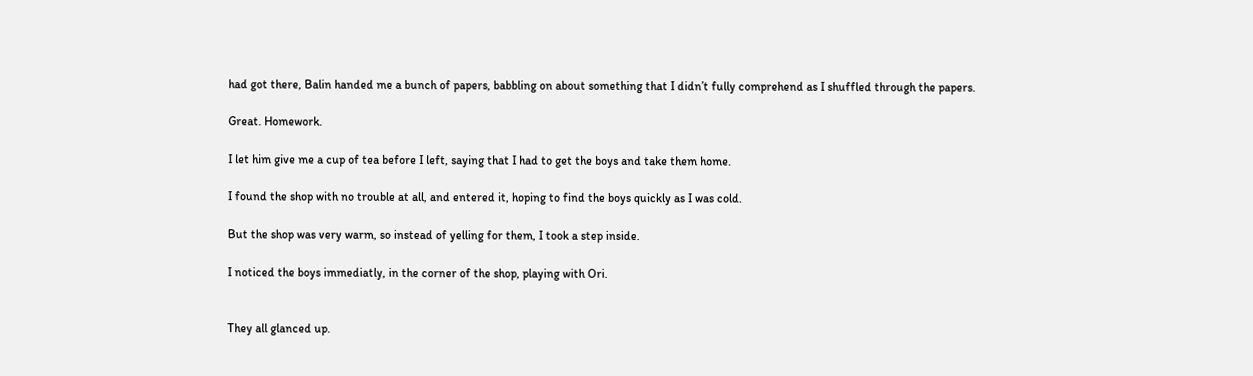had got there, Balin handed me a bunch of papers, babbling on about something that I didn’t fully comprehend as I shuffled through the papers.

Great. Homework.

I let him give me a cup of tea before I left, saying that I had to get the boys and take them home.

I found the shop with no trouble at all, and entered it, hoping to find the boys quickly as I was cold.

But the shop was very warm, so instead of yelling for them, I took a step inside.

I noticed the boys immediatly, in the corner of the shop, playing with Ori.


They all glanced up.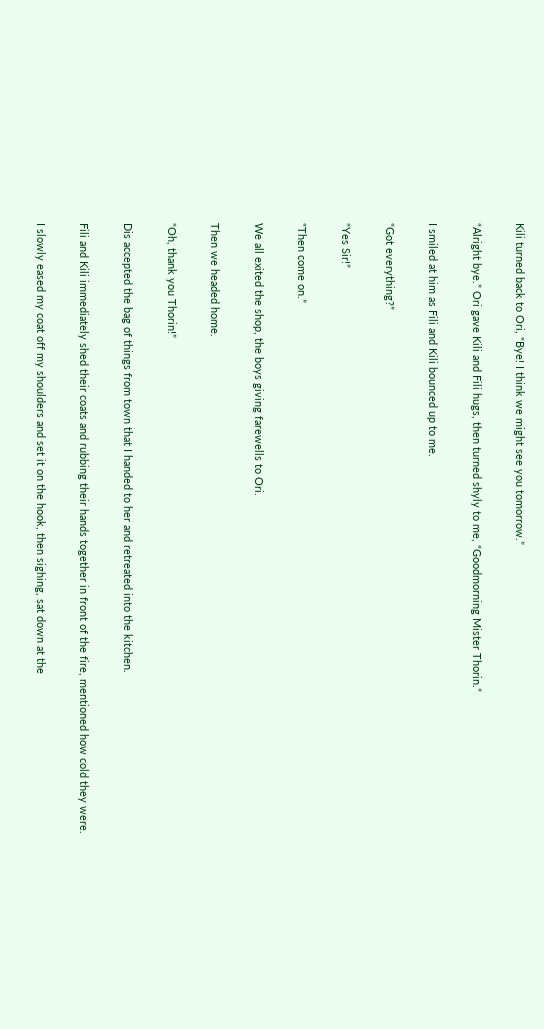Kili turned back to Ori, “Bye! I think we might see you tomorrow.”

“Alright bye.” Ori gave Kili and Fili hugs, then turned shyly to me, “Goodmorning Mister Thorin.”

I smiled at him as Fili and Kili bounced up to me.

“Got everything?”

“Yes Sir!”

“Then come on.”

We all exited the shop, the boys giving farewells to Ori.

Then we headed home.

“Oh, thank you Thorin!”

Dis accepted the bag of things from town that I handed to her and retreated into the kitchen.

Fili and Kili immediately shed their coats and rubbing their hands together in front of the fire, mentioned how cold they were.

I slowly eased my coat off my shoulders and set it on the hook, then sighing, sat down at the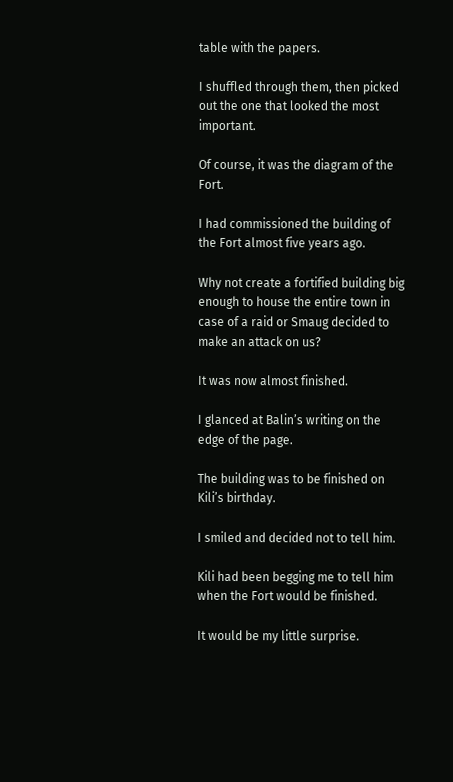table with the papers.

I shuffled through them, then picked out the one that looked the most important.

Of course, it was the diagram of the Fort.

I had commissioned the building of the Fort almost five years ago.

Why not create a fortified building big enough to house the entire town in case of a raid or Smaug decided to make an attack on us?

It was now almost finished.

I glanced at Balin’s writing on the edge of the page.

The building was to be finished on Kili’s birthday.

I smiled and decided not to tell him.

Kili had been begging me to tell him when the Fort would be finished.

It would be my little surprise.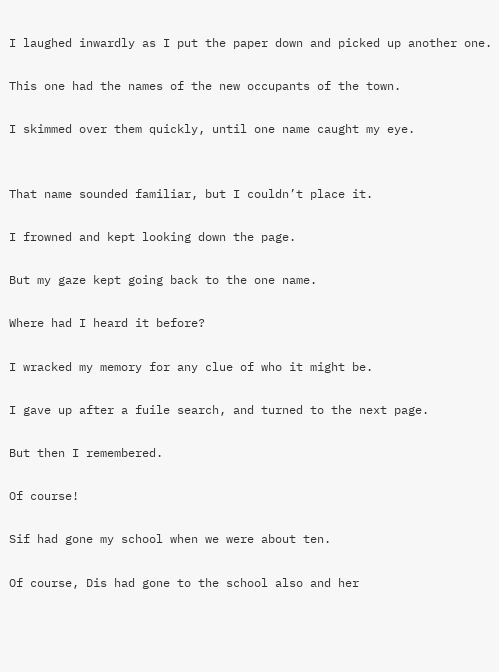I laughed inwardly as I put the paper down and picked up another one.

This one had the names of the new occupants of the town.

I skimmed over them quickly, until one name caught my eye.


That name sounded familiar, but I couldn’t place it.

I frowned and kept looking down the page.

But my gaze kept going back to the one name.

Where had I heard it before?

I wracked my memory for any clue of who it might be.

I gave up after a fuile search, and turned to the next page.

But then I remembered.

Of course!

Sif had gone my school when we were about ten.

Of course, Dis had gone to the school also and her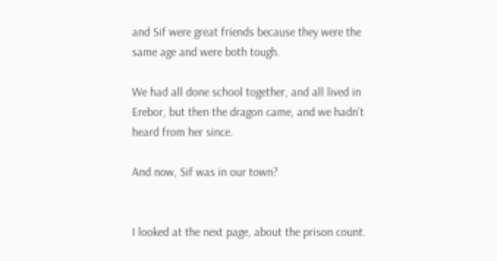and Sif were great friends because they were the same age and were both tough.

We had all done school together, and all lived in Erebor, but then the dragon came, and we hadn’t heard from her since.

And now, Sif was in our town?


I looked at the next page, about the prison count.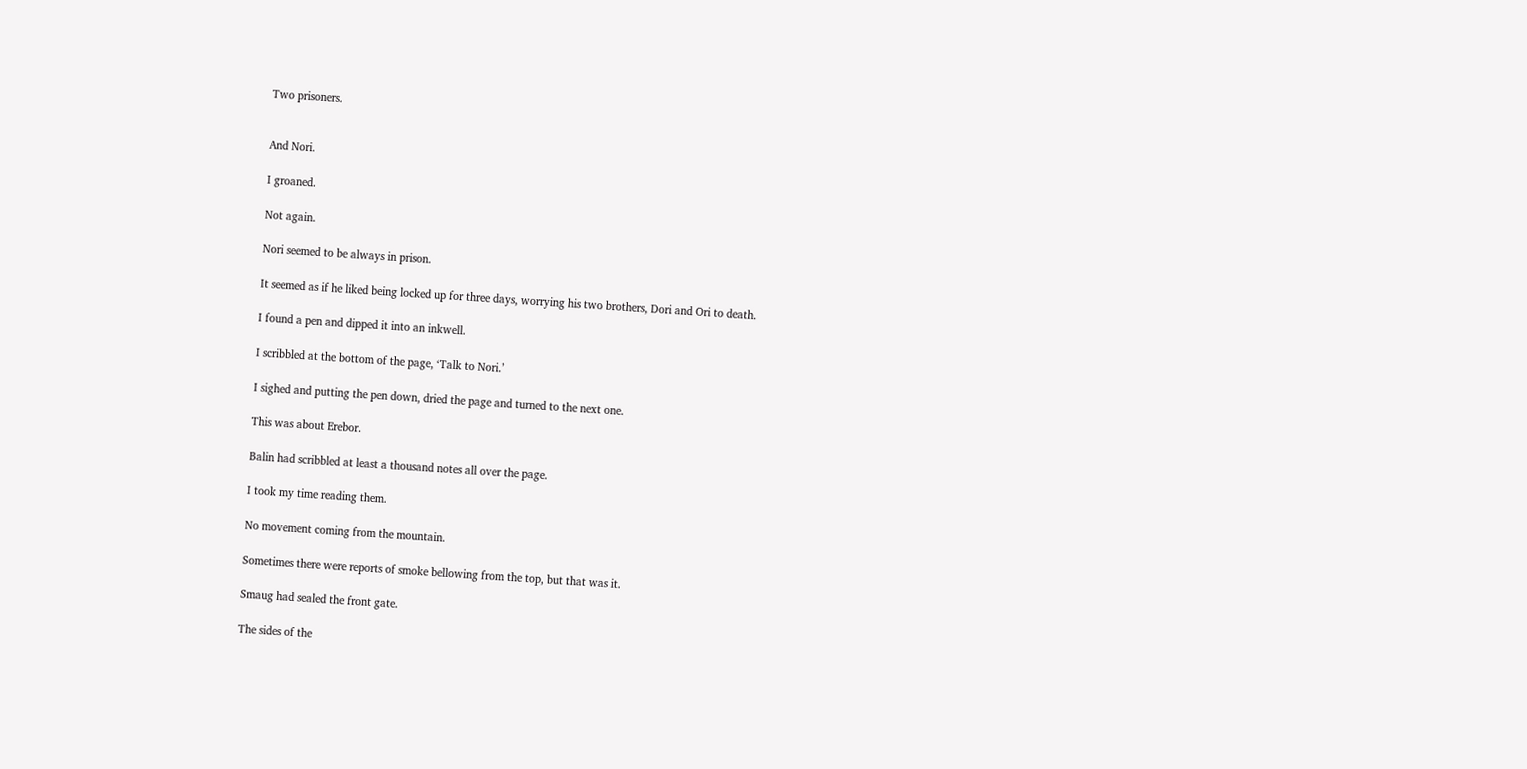Two prisoners.


And Nori.

I groaned.

Not again.

Nori seemed to be always in prison.

It seemed as if he liked being locked up for three days, worrying his two brothers, Dori and Ori to death.

I found a pen and dipped it into an inkwell.

I scribbled at the bottom of the page, ‘Talk to Nori.’

I sighed and putting the pen down, dried the page and turned to the next one.

This was about Erebor.

Balin had scribbled at least a thousand notes all over the page.

I took my time reading them.

No movement coming from the mountain.

Sometimes there were reports of smoke bellowing from the top, but that was it.

Smaug had sealed the front gate.

The sides of the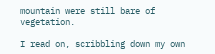mountain were still bare of vegetation.

I read on, scribbling down my own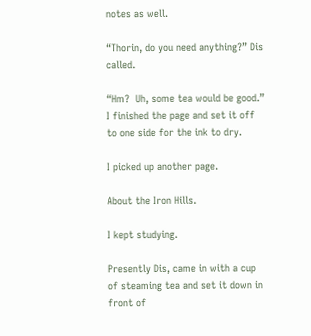notes as well.

“Thorin, do you need anything?” Dis called.

“Hm?  Uh, some tea would be good.” I finished the page and set it off to one side for the ink to dry.

I picked up another page.

About the Iron Hills.

I kept studying.

Presently Dis, came in with a cup of steaming tea and set it down in front of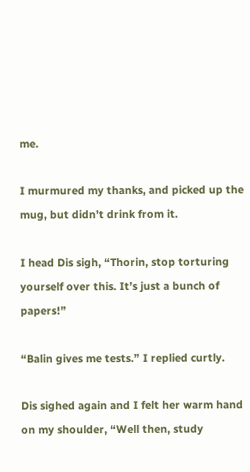me.

I murmured my thanks, and picked up the mug, but didn’t drink from it.

I head Dis sigh, “Thorin, stop torturing yourself over this. It’s just a bunch of papers!”

“Balin gives me tests.” I replied curtly.

Dis sighed again and I felt her warm hand on my shoulder, “Well then, study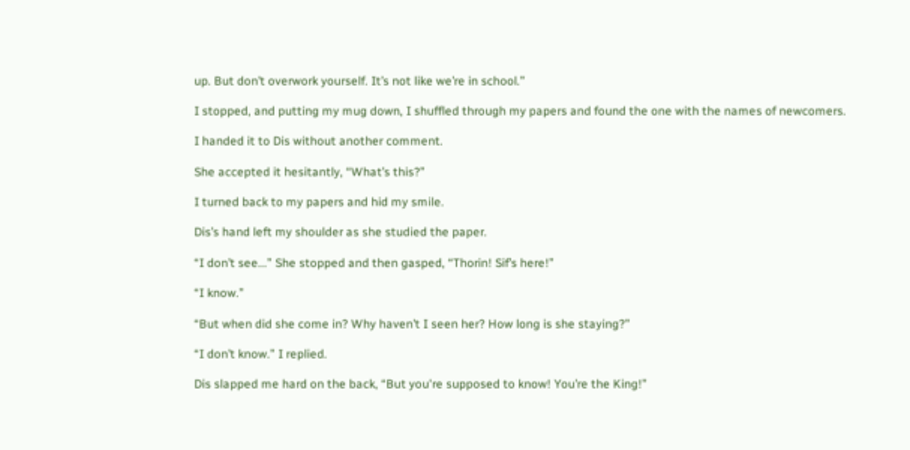up. But don’t overwork yourself. It’s not like we’re in school.”

I stopped, and putting my mug down, I shuffled through my papers and found the one with the names of newcomers.

I handed it to Dis without another comment.

She accepted it hesitantly, “What’s this?”

I turned back to my papers and hid my smile.

Dis’s hand left my shoulder as she studied the paper.

“I don’t see...” She stopped and then gasped, “Thorin! Sif’s here!”

“I know.”

“But when did she come in? Why haven’t I seen her? How long is she staying?”

“I don’t know.” I replied.

Dis slapped me hard on the back, “But you're supposed to know! You’re the King!”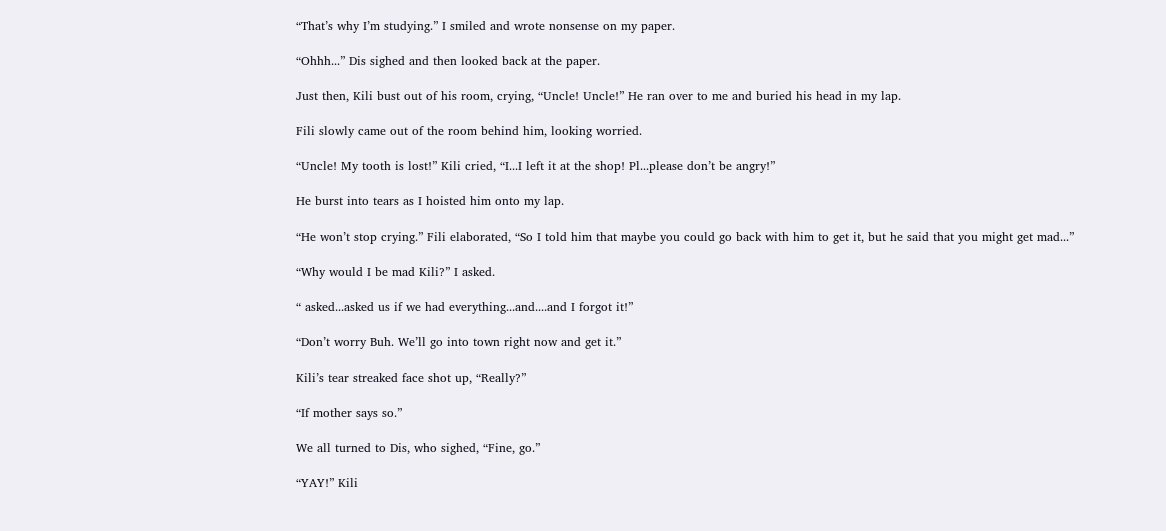“That’s why I’m studying.” I smiled and wrote nonsense on my paper.

“Ohhh...” Dis sighed and then looked back at the paper.

Just then, Kili bust out of his room, crying, “Uncle! Uncle!” He ran over to me and buried his head in my lap.

Fili slowly came out of the room behind him, looking worried.

“Uncle! My tooth is lost!” Kili cried, “I...I left it at the shop! Pl...please don’t be angry!”

He burst into tears as I hoisted him onto my lap.

“He won’t stop crying.” Fili elaborated, “So I told him that maybe you could go back with him to get it, but he said that you might get mad...”

“Why would I be mad Kili?” I asked.

“ asked...asked us if we had everything...and....and I forgot it!”

“Don’t worry Buh. We’ll go into town right now and get it.”

Kili’s tear streaked face shot up, “Really?”

“If mother says so.”

We all turned to Dis, who sighed, “Fine, go.”

“YAY!” Kili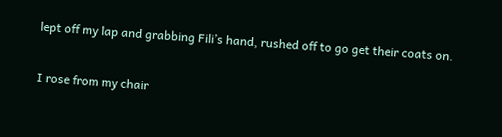lept off my lap and grabbing Fili’s hand, rushed off to go get their coats on.

I rose from my chair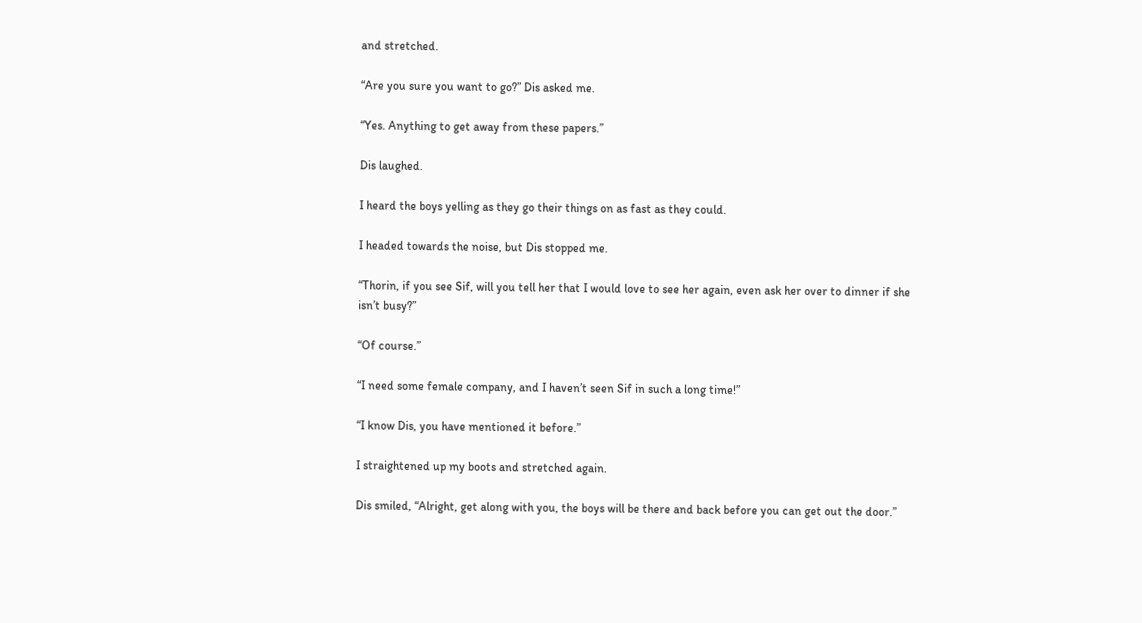and stretched.

“Are you sure you want to go?” Dis asked me.

“Yes. Anything to get away from these papers.”

Dis laughed.

I heard the boys yelling as they go their things on as fast as they could.

I headed towards the noise, but Dis stopped me.

“Thorin, if you see Sif, will you tell her that I would love to see her again, even ask her over to dinner if she isn’t busy?”

“Of course.”

“I need some female company, and I haven’t seen Sif in such a long time!”

“I know Dis, you have mentioned it before.”

I straightened up my boots and stretched again.

Dis smiled, “Alright, get along with you, the boys will be there and back before you can get out the door.”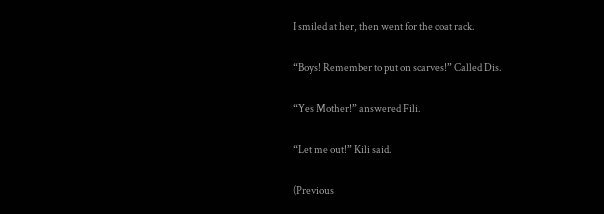I smiled at her, then went for the coat rack.

“Boys! Remember to put on scarves!” Called Dis.

“Yes Mother!” answered Fili.

“Let me out!” Kili said.

(Previous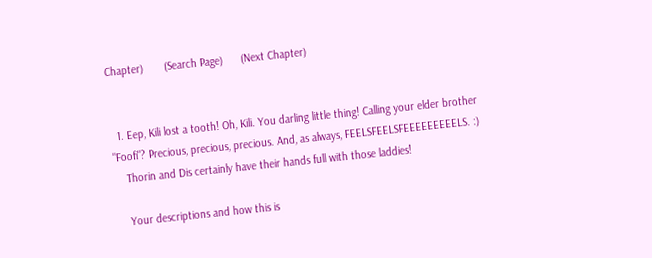Chapter)       (Search Page)      (Next Chapter)


  1. Eep, Kili lost a tooth! Oh, Kili. You darling little thing! Calling your elder brother "Foofi"? Precious, precious, precious. And, as always, FEELSFEELSFEEEEEEEEELS. :)
    Thorin and Dis certainly have their hands full with those laddies!

    Your descriptions and how this is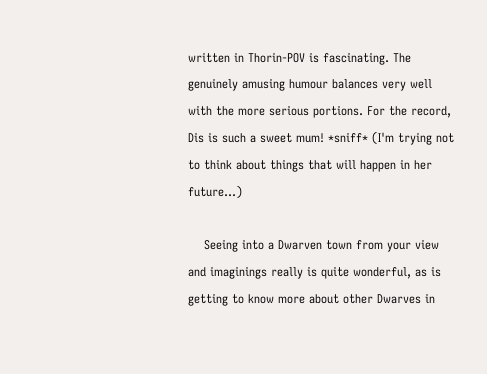written in Thorin-POV is fascinating. The genuinely amusing humour balances very well with the more serious portions. For the record, Dis is such a sweet mum! *sniff* (I'm trying not to think about things that will happen in her future...)

    Seeing into a Dwarven town from your view and imaginings really is quite wonderful, as is getting to know more about other Dwarves in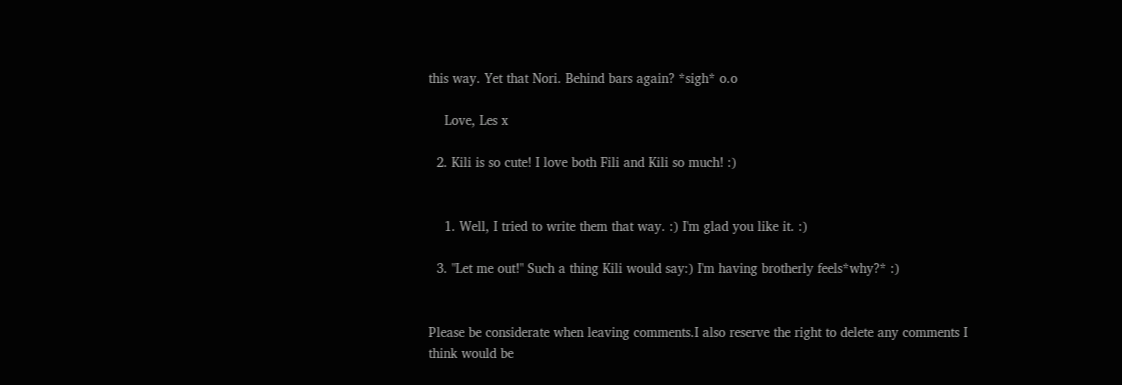this way. Yet that Nori. Behind bars again? *sigh* o.o

    Love, Les x

  2. Kili is so cute! I love both Fili and Kili so much! :)


    1. Well, I tried to write them that way. :) I'm glad you like it. :)

  3. "Let me out!" Such a thing Kili would say:) I'm having brotherly feels*why?* :)


Please be considerate when leaving comments.I also reserve the right to delete any comments I think would be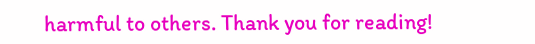harmful to others. Thank you for reading!